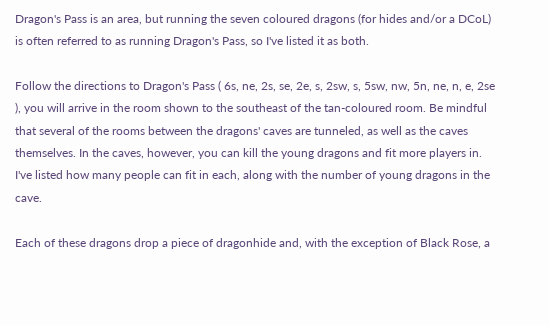Dragon's Pass is an area, but running the seven coloured dragons (for hides and/or a DCoL) is often referred to as running Dragon's Pass, so I've listed it as both.

Follow the directions to Dragon's Pass ( 6s, ne, 2s, se, 2e, s, 2sw, s, 5sw, nw, 5n, ne, n, e, 2se ), you will arrive in the room shown to the southeast of the tan-coloured room. Be mindful that several of the rooms between the dragons' caves are tunneled, as well as the caves themselves. In the caves, however, you can kill the young dragons and fit more players in. I've listed how many people can fit in each, along with the number of young dragons in the cave.

Each of these dragons drop a piece of dragonhide and, with the exception of Black Rose, a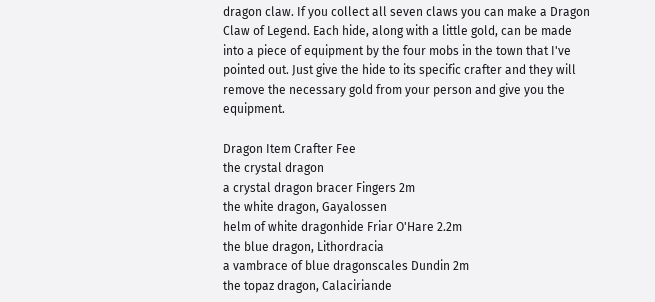dragon claw. If you collect all seven claws you can make a Dragon Claw of Legend. Each hide, along with a little gold, can be made into a piece of equipment by the four mobs in the town that I've pointed out. Just give the hide to its specific crafter and they will remove the necessary gold from your person and give you the equipment.

Dragon Item Crafter Fee
the crystal dragon
a crystal dragon bracer Fingers 2m
the white dragon, Gayalossen
helm of white dragonhide Friar O'Hare 2.2m
the blue dragon, Lithordracia
a vambrace of blue dragonscales Dundin 2m
the topaz dragon, Calaciriande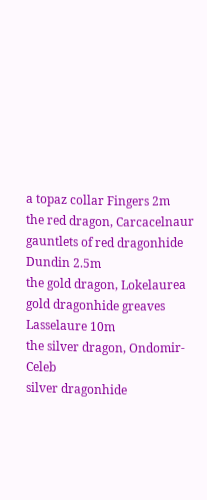a topaz collar Fingers 2m
the red dragon, Carcacelnaur
gauntlets of red dragonhide Dundin 2.5m
the gold dragon, Lokelaurea
gold dragonhide greaves Lasselaure 10m
the silver dragon, Ondomir-Celeb
silver dragonhide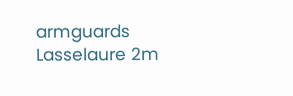armguards Lasselaure 2m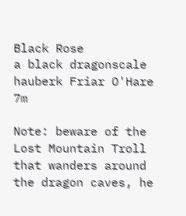Black Rose
a black dragonscale hauberk Friar O'Hare 7m

Note: beware of the Lost Mountain Troll that wanders around the dragon caves, he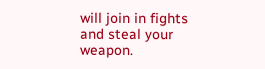will join in fights and steal your weapon.